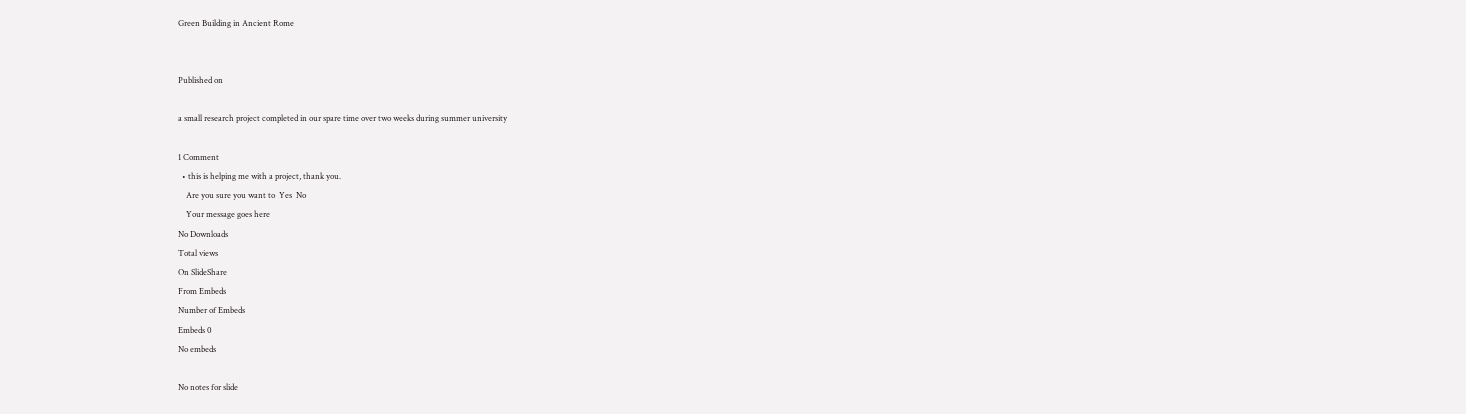Green Building in Ancient Rome


Published on

a small research project completed in our spare time over two weeks during summer university

1 Comment
  • this is helping me with a project, thank you.
    Are you sure you want to  Yes  No
    Your message goes here
No Downloads
Total views
On SlideShare
From Embeds
Number of Embeds
Embeds 0
No embeds

No notes for slide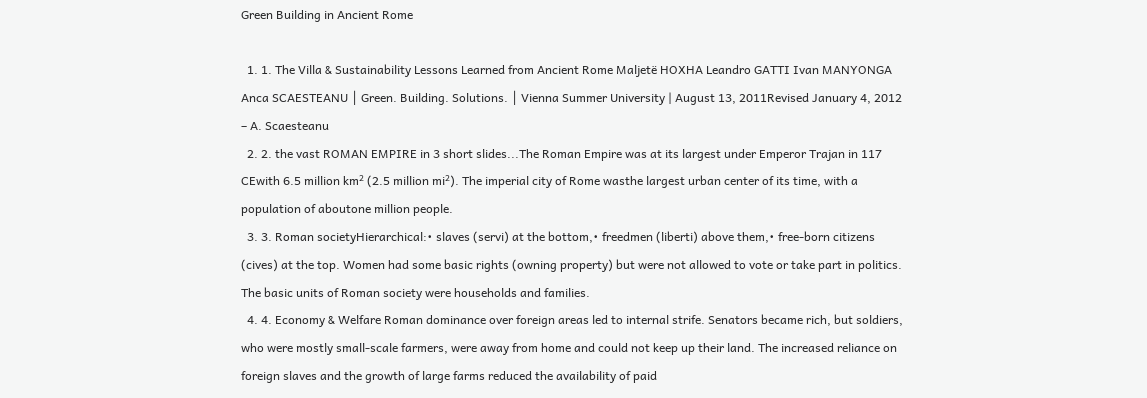Green Building in Ancient Rome

  1. 1. The Villa & Sustainability Lessons Learned from Ancient Rome Maljetë HOXHA Leandro GATTI Ivan MANYONGA Anca SCAESTEANU │ Green. Building. Solutions. │ Vienna Summer University | August 13, 2011Revised January 4, 2012 – A. Scaesteanu
  2. 2. the vast ROMAN EMPIRE in 3 short slides...The Roman Empire was at its largest under Emperor Trajan in 117 CEwith 6.5 million km² (2.5 million mi²). The imperial city of Rome wasthe largest urban center of its time, with a population of aboutone million people.
  3. 3. Roman societyHierarchical:• slaves (servi) at the bottom,• freedmen (liberti) above them,• free-born citizens (cives) at the top. Women had some basic rights (owning property) but were not allowed to vote or take part in politics. The basic units of Roman society were households and families.
  4. 4. Economy & Welfare Roman dominance over foreign areas led to internal strife. Senators became rich, but soldiers, who were mostly small-scale farmers, were away from home and could not keep up their land. The increased reliance on foreign slaves and the growth of large farms reduced the availability of paid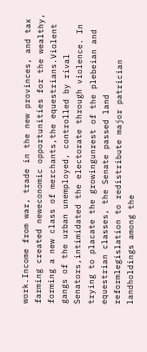work.Income from war, trade in the new provinces, and tax farming created neweconomic opportunities for the wealthy, forming a new class of merchants,the equestrians.Violent gangs of the urban unemployed, controlled by rival Senators,intimidated the electorate through violence. In trying to placate the growingunrest of the plebeian and equestrian classes, the Senate passed land reformlegislation to redistribute major patrician landholdings among the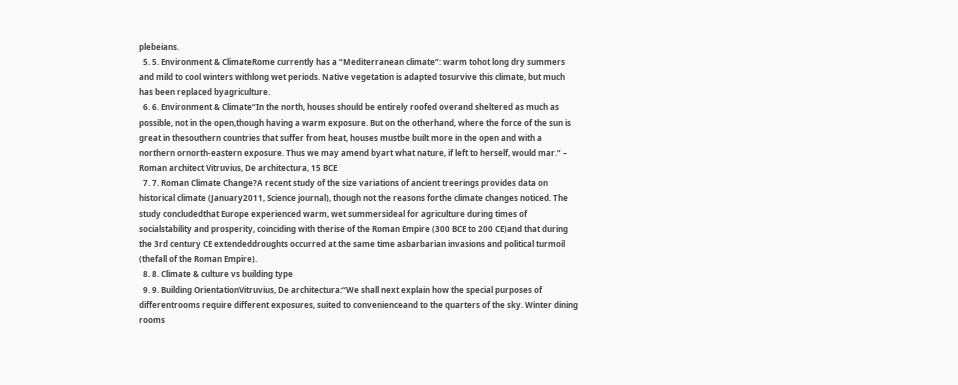plebeians.
  5. 5. Environment & ClimateRome currently has a “Mediterranean climate”: warm tohot long dry summers and mild to cool winters withlong wet periods. Native vegetation is adapted tosurvive this climate, but much has been replaced byagriculture.
  6. 6. Environment & Climate“In the north, houses should be entirely roofed overand sheltered as much as possible, not in the open,though having a warm exposure. But on the otherhand, where the force of the sun is great in thesouthern countries that suffer from heat, houses mustbe built more in the open and with a northern ornorth-eastern exposure. Thus we may amend byart what nature, if left to herself, would mar.” – Roman architect Vitruvius, De architectura, 15 BCE
  7. 7. Roman Climate Change?A recent study of the size variations of ancient treerings provides data on historical climate (January2011, Science journal), though not the reasons forthe climate changes noticed. The study concludedthat Europe experienced warm, wet summersideal for agriculture during times of socialstability and prosperity, coinciding with therise of the Roman Empire (300 BCE to 200 CE)and that during the 3rd century CE extendeddroughts occurred at the same time asbarbarian invasions and political turmoil (thefall of the Roman Empire).
  8. 8. Climate & culture vs building type
  9. 9. Building OrientationVitruvius, De architectura:“We shall next explain how the special purposes of differentrooms require different exposures, suited to convenienceand to the quarters of the sky. Winter dining rooms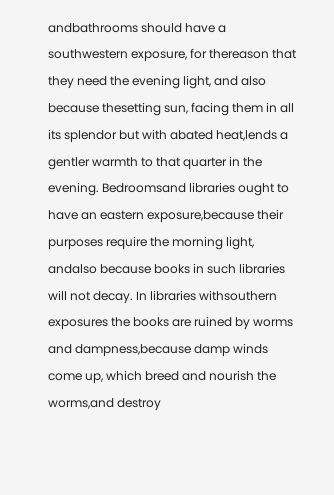andbathrooms should have a southwestern exposure, for thereason that they need the evening light, and also because thesetting sun, facing them in all its splendor but with abated heat,lends a gentler warmth to that quarter in the evening. Bedroomsand libraries ought to have an eastern exposure,because their purposes require the morning light, andalso because books in such libraries will not decay. In libraries withsouthern exposures the books are ruined by worms and dampness,because damp winds come up, which breed and nourish the worms,and destroy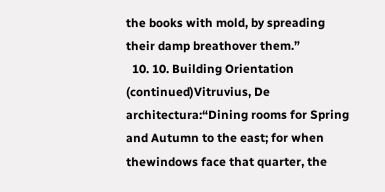the books with mold, by spreading their damp breathover them.”
  10. 10. Building Orientation (continued)Vitruvius, De architectura:“Dining rooms for Spring and Autumn to the east; for when thewindows face that quarter, the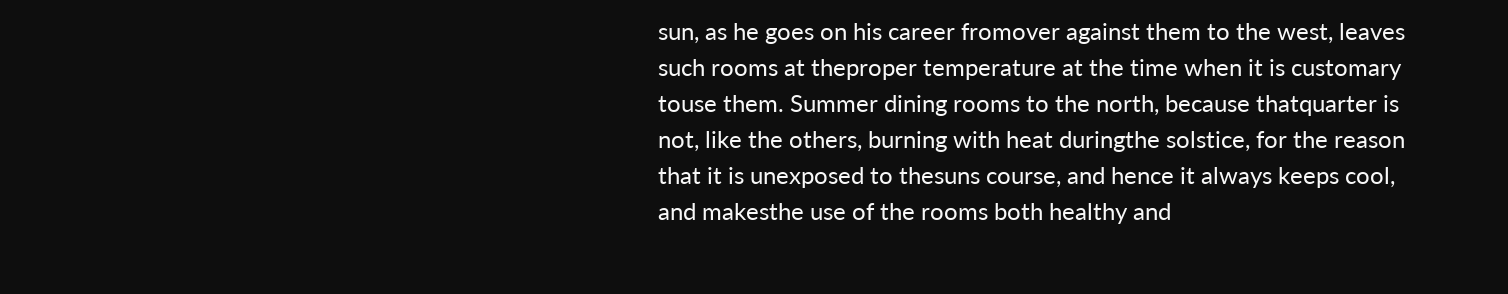sun, as he goes on his career fromover against them to the west, leaves such rooms at theproper temperature at the time when it is customary touse them. Summer dining rooms to the north, because thatquarter is not, like the others, burning with heat duringthe solstice, for the reason that it is unexposed to thesuns course, and hence it always keeps cool, and makesthe use of the rooms both healthy and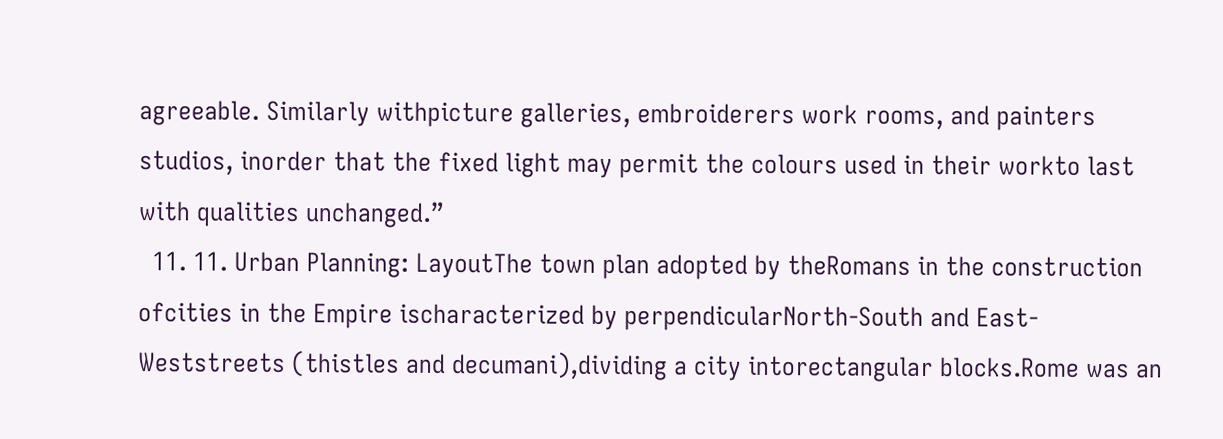agreeable. Similarly withpicture galleries, embroiderers work rooms, and painters studios, inorder that the fixed light may permit the colours used in their workto last with qualities unchanged.”
  11. 11. Urban Planning: LayoutThe town plan adopted by theRomans in the construction ofcities in the Empire ischaracterized by perpendicularNorth-South and East-Weststreets (thistles and decumani),dividing a city intorectangular blocks.Rome was an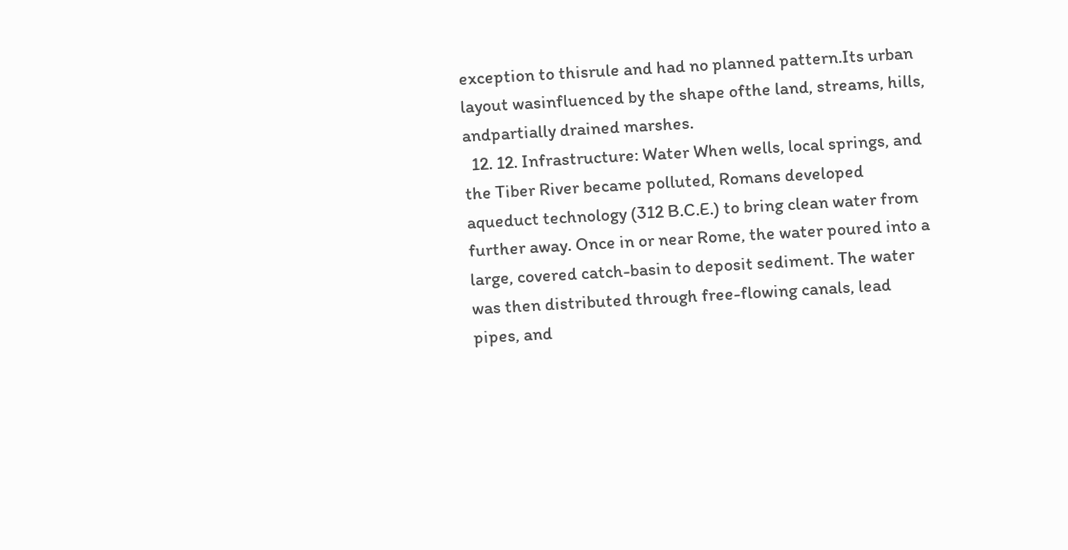exception to thisrule and had no planned pattern.Its urban layout wasinfluenced by the shape ofthe land, streams, hills, andpartially drained marshes.
  12. 12. Infrastructure: Water When wells, local springs, and the Tiber River became polluted, Romans developed aqueduct technology (312 B.C.E.) to bring clean water from further away. Once in or near Rome, the water poured into a large, covered catch-basin to deposit sediment. The water was then distributed through free-flowing canals, lead pipes, and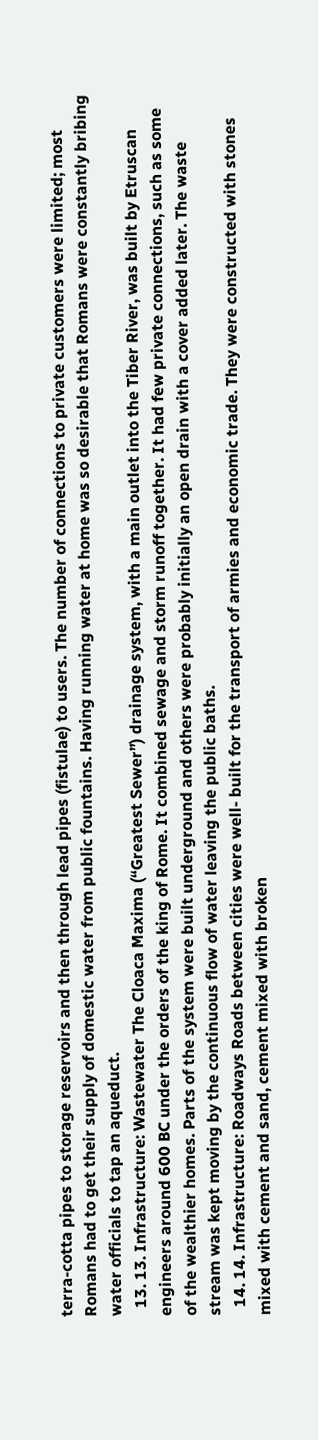terra-cotta pipes to storage reservoirs and then through lead pipes (fistulae) to users. The number of connections to private customers were limited; most Romans had to get their supply of domestic water from public fountains. Having running water at home was so desirable that Romans were constantly bribing water officials to tap an aqueduct.
  13. 13. Infrastructure: Wastewater The Cloaca Maxima (“Greatest Sewer”) drainage system, with a main outlet into the Tiber River, was built by Etruscan engineers around 600 BC under the orders of the king of Rome. It combined sewage and storm runoff together. It had few private connections, such as some of the wealthier homes. Parts of the system were built underground and others were probably initially an open drain with a cover added later. The waste stream was kept moving by the continuous flow of water leaving the public baths.
  14. 14. Infrastructure: Roadways Roads between cities were well- built for the transport of armies and economic trade. They were constructed with stones mixed with cement and sand, cement mixed with broken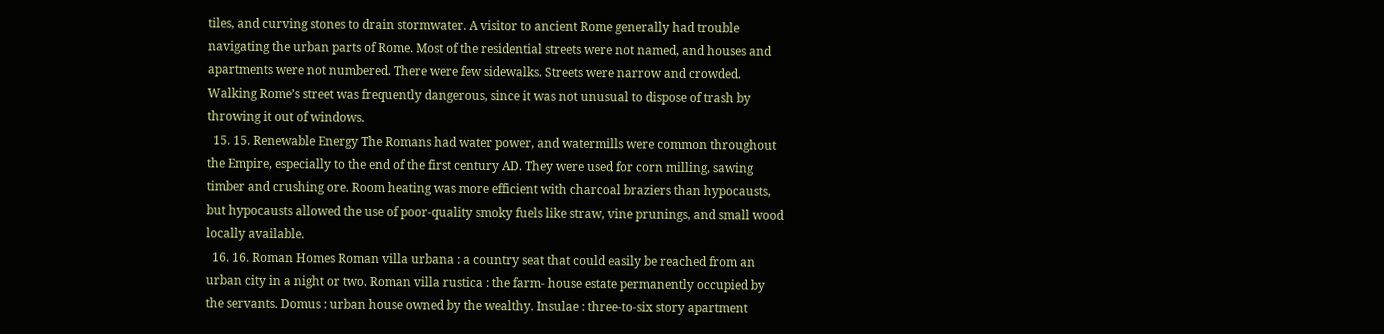tiles, and curving stones to drain stormwater. A visitor to ancient Rome generally had trouble navigating the urban parts of Rome. Most of the residential streets were not named, and houses and apartments were not numbered. There were few sidewalks. Streets were narrow and crowded. Walking Rome’s street was frequently dangerous, since it was not unusual to dispose of trash by throwing it out of windows.
  15. 15. Renewable Energy The Romans had water power, and watermills were common throughout the Empire, especially to the end of the first century AD. They were used for corn milling, sawing timber and crushing ore. Room heating was more efficient with charcoal braziers than hypocausts, but hypocausts allowed the use of poor-quality smoky fuels like straw, vine prunings, and small wood locally available.
  16. 16. Roman Homes Roman villa urbana : a country seat that could easily be reached from an urban city in a night or two. Roman villa rustica : the farm- house estate permanently occupied by the servants. Domus : urban house owned by the wealthy. Insulae : three-to-six story apartment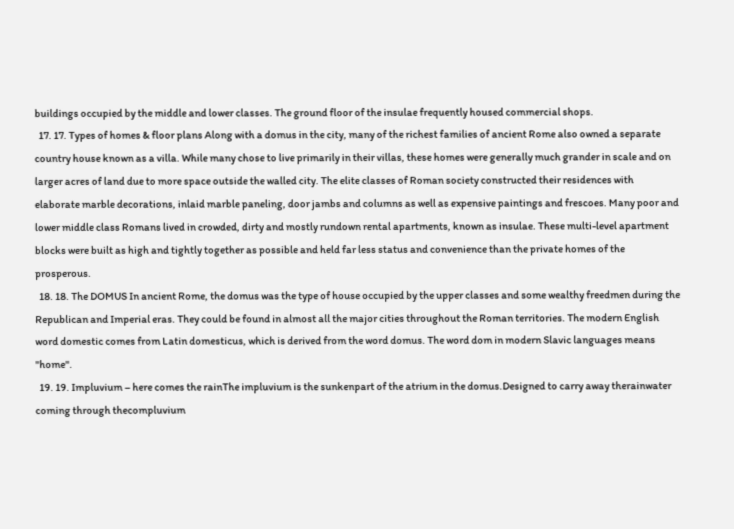buildings occupied by the middle and lower classes. The ground floor of the insulae frequently housed commercial shops.
  17. 17. Types of homes & floor plans Along with a domus in the city, many of the richest families of ancient Rome also owned a separate country house known as a villa. While many chose to live primarily in their villas, these homes were generally much grander in scale and on larger acres of land due to more space outside the walled city. The elite classes of Roman society constructed their residences with elaborate marble decorations, inlaid marble paneling, door jambs and columns as well as expensive paintings and frescoes. Many poor and lower middle class Romans lived in crowded, dirty and mostly rundown rental apartments, known as insulae. These multi-level apartment blocks were built as high and tightly together as possible and held far less status and convenience than the private homes of the prosperous.
  18. 18. The DOMUS In ancient Rome, the domus was the type of house occupied by the upper classes and some wealthy freedmen during the Republican and Imperial eras. They could be found in almost all the major cities throughout the Roman territories. The modern English word domestic comes from Latin domesticus, which is derived from the word domus. The word dom in modern Slavic languages means "home".
  19. 19. Impluvium – here comes the rainThe impluvium is the sunkenpart of the atrium in the domus.Designed to carry away therainwater coming through thecompluvium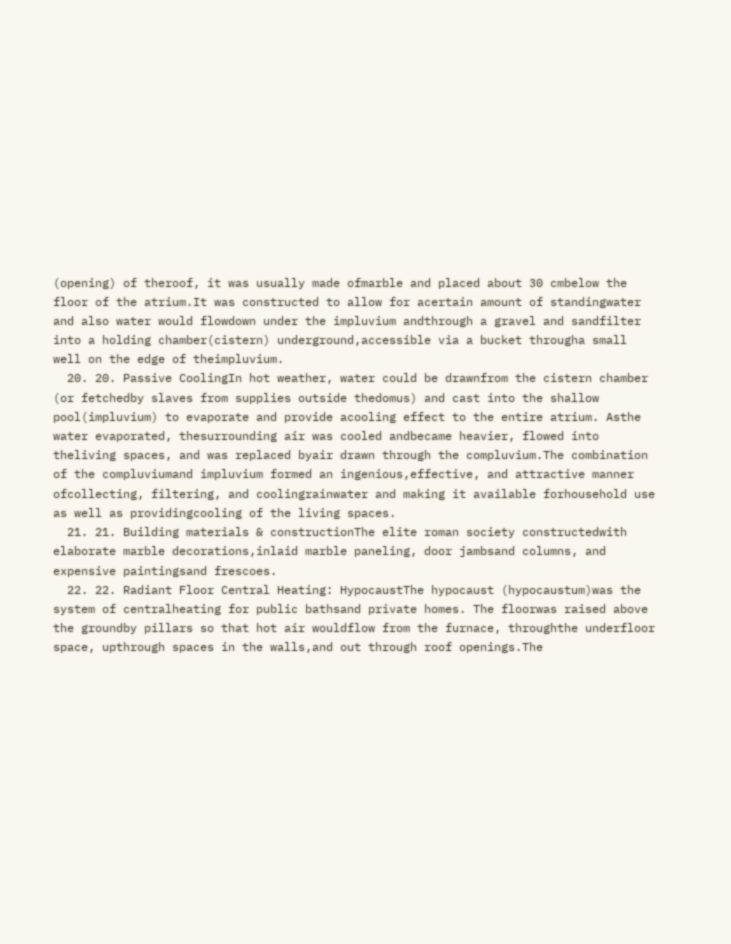(opening) of theroof, it was usually made ofmarble and placed about 30 cmbelow the floor of the atrium.It was constructed to allow for acertain amount of standingwater and also water would flowdown under the impluvium andthrough a gravel and sandfilter into a holding chamber(cistern) underground,accessible via a bucket througha small well on the edge of theimpluvium.
  20. 20. Passive CoolingIn hot weather, water could be drawnfrom the cistern chamber (or fetchedby slaves from supplies outside thedomus) and cast into the shallow pool(impluvium) to evaporate and provide acooling effect to the entire atrium. Asthe water evaporated, thesurrounding air was cooled andbecame heavier, flowed into theliving spaces, and was replaced byair drawn through the compluvium.The combination of the compluviumand impluvium formed an ingenious,effective, and attractive manner ofcollecting, filtering, and coolingrainwater and making it available forhousehold use as well as providingcooling of the living spaces.
  21. 21. Building materials & constructionThe elite roman society constructedwith elaborate marble decorations,inlaid marble paneling, door jambsand columns, and expensive paintingsand frescoes.
  22. 22. Radiant Floor Central Heating: HypocaustThe hypocaust (hypocaustum)was the system of centralheating for public bathsand private homes. The floorwas raised above the groundby pillars so that hot air wouldflow from the furnace, throughthe underfloor space, upthrough spaces in the walls,and out through roof openings.The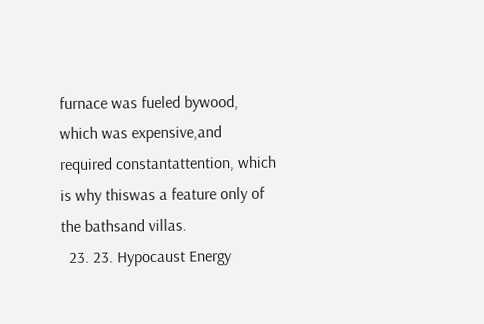furnace was fueled bywood, which was expensive,and required constantattention, which is why thiswas a feature only of the bathsand villas.
  23. 23. Hypocaust Energy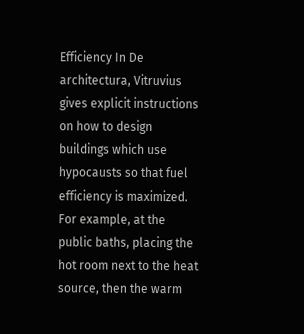Efficiency In De architectura, Vitruvius gives explicit instructions on how to design buildings which use hypocausts so that fuel efficiency is maximized. For example, at the public baths, placing the hot room next to the heat source, then the warm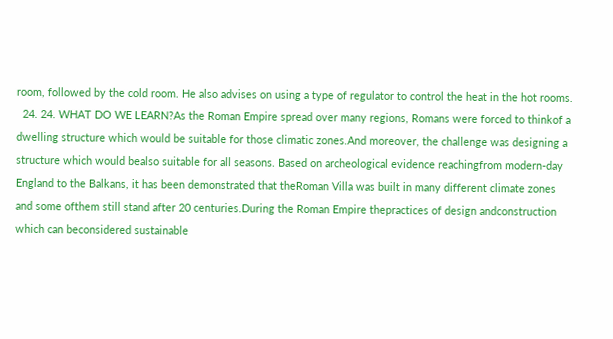room, followed by the cold room. He also advises on using a type of regulator to control the heat in the hot rooms.
  24. 24. WHAT DO WE LEARN?As the Roman Empire spread over many regions, Romans were forced to thinkof a dwelling structure which would be suitable for those climatic zones.And moreover, the challenge was designing a structure which would bealso suitable for all seasons. Based on archeological evidence reachingfrom modern-day England to the Balkans, it has been demonstrated that theRoman Villa was built in many different climate zones and some ofthem still stand after 20 centuries.During the Roman Empire thepractices of design andconstruction which can beconsidered sustainable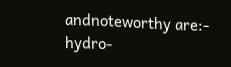andnoteworthy are:- hydro-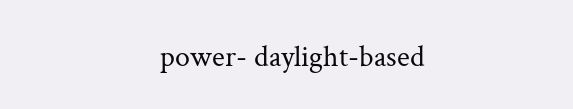power- daylight-based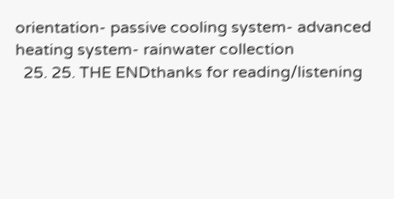orientation- passive cooling system- advanced heating system- rainwater collection
  25. 25. THE ENDthanks for reading/listening